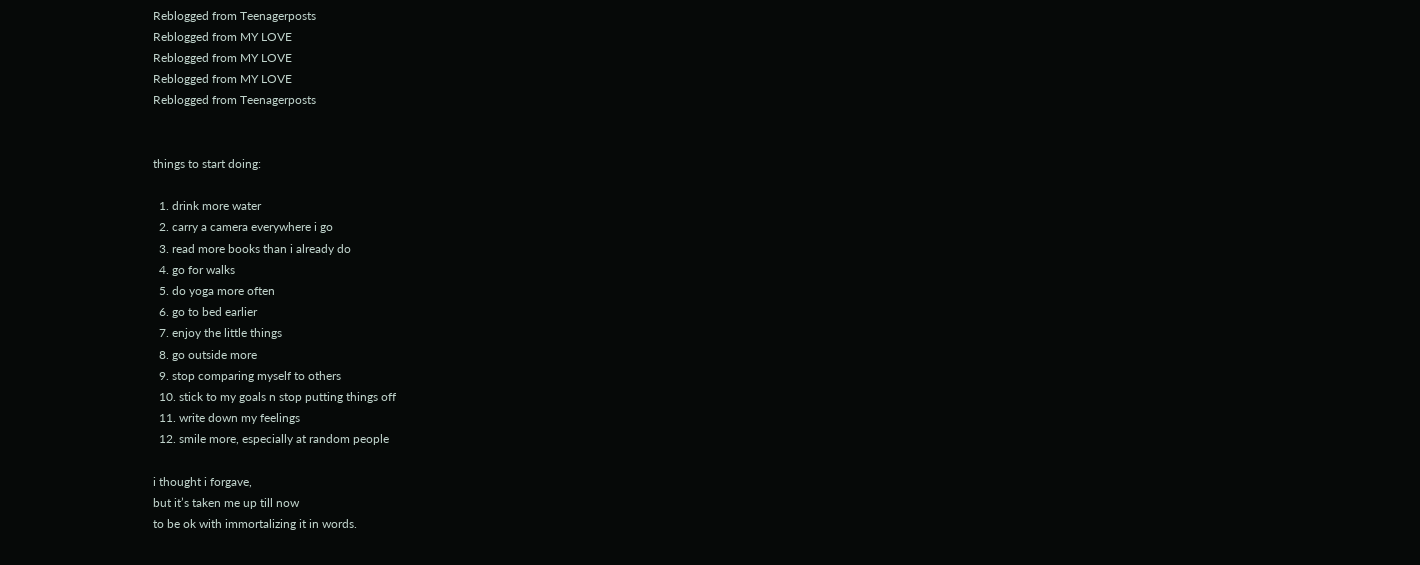Reblogged from Teenagerposts
Reblogged from MY LOVE
Reblogged from MY LOVE
Reblogged from MY LOVE
Reblogged from Teenagerposts


things to start doing:

  1. drink more water
  2. carry a camera everywhere i go
  3. read more books than i already do
  4. go for walks
  5. do yoga more often
  6. go to bed earlier
  7. enjoy the little things
  8. go outside more
  9. stop comparing myself to others
  10. stick to my goals n stop putting things off
  11. write down my feelings
  12. smile more, especially at random people

i thought i forgave,
but it’s taken me up till now
to be ok with immortalizing it in words.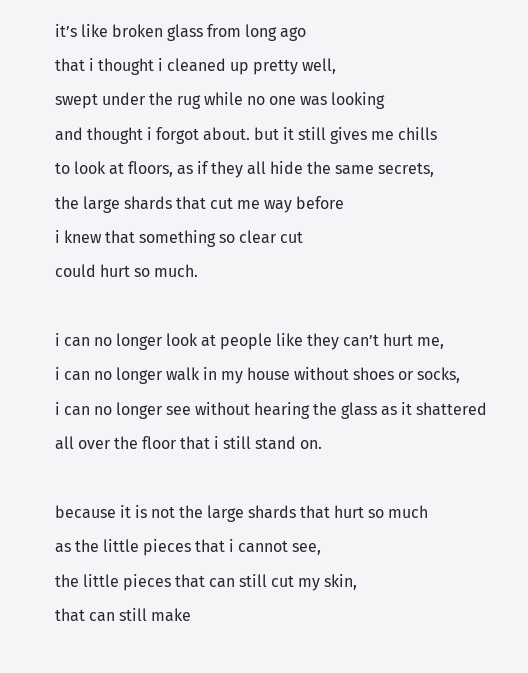it’s like broken glass from long ago
that i thought i cleaned up pretty well,
swept under the rug while no one was looking
and thought i forgot about. but it still gives me chills
to look at floors, as if they all hide the same secrets,
the large shards that cut me way before
i knew that something so clear cut
could hurt so much.

i can no longer look at people like they can’t hurt me,
i can no longer walk in my house without shoes or socks,
i can no longer see without hearing the glass as it shattered
all over the floor that i still stand on.

because it is not the large shards that hurt so much
as the little pieces that i cannot see,
the little pieces that can still cut my skin,
that can still make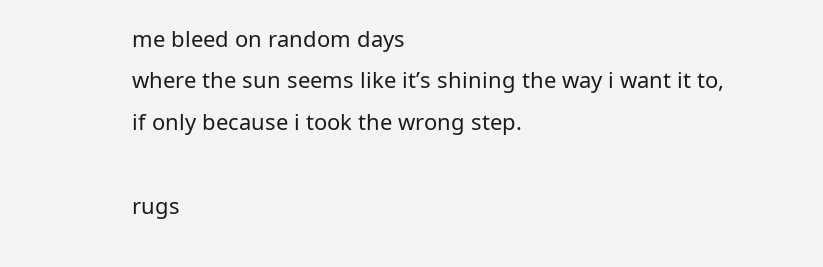me bleed on random days
where the sun seems like it’s shining the way i want it to,
if only because i took the wrong step.

rugs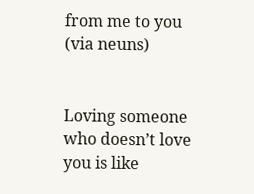from me to you (via neuns)


Loving someone who doesn’t love you is like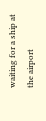waiting for a ship at the airport